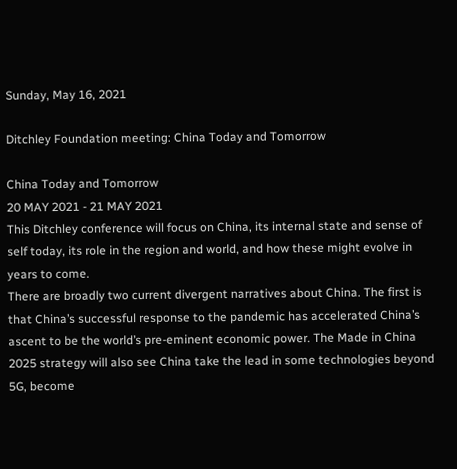Sunday, May 16, 2021

Ditchley Foundation meeting: China Today and Tomorrow

China Today and Tomorrow
20 MAY 2021 - 21 MAY 2021
This Ditchley conference will focus on China, its internal state and sense of self today, its role in the region and world, and how these might evolve in years to come.
There are broadly two current divergent narratives about China. The first is that China’s successful response to the pandemic has accelerated China’s ascent to be the world’s pre-eminent economic power. The Made in China 2025 strategy will also see China take the lead in some technologies beyond 5G, become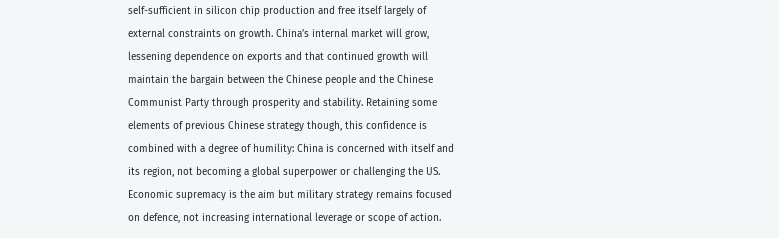self-sufficient in silicon chip production and free itself largely of external constraints on growth. China’s internal market will grow, lessening dependence on exports and that continued growth will maintain the bargain between the Chinese people and the Chinese Communist Party through prosperity and stability. Retaining some elements of previous Chinese strategy though, this confidence is combined with a degree of humility: China is concerned with itself and its region, not becoming a global superpower or challenging the US. Economic supremacy is the aim but military strategy remains focused on defence, not increasing international leverage or scope of action.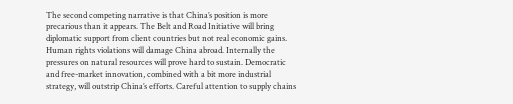The second competing narrative is that China’s position is more precarious than it appears. The Belt and Road Initiative will bring diplomatic support from client countries but not real economic gains. Human rights violations will damage China abroad. Internally the pressures on natural resources will prove hard to sustain. Democratic and free-market innovation, combined with a bit more industrial strategy, will outstrip China’s efforts. Careful attention to supply chains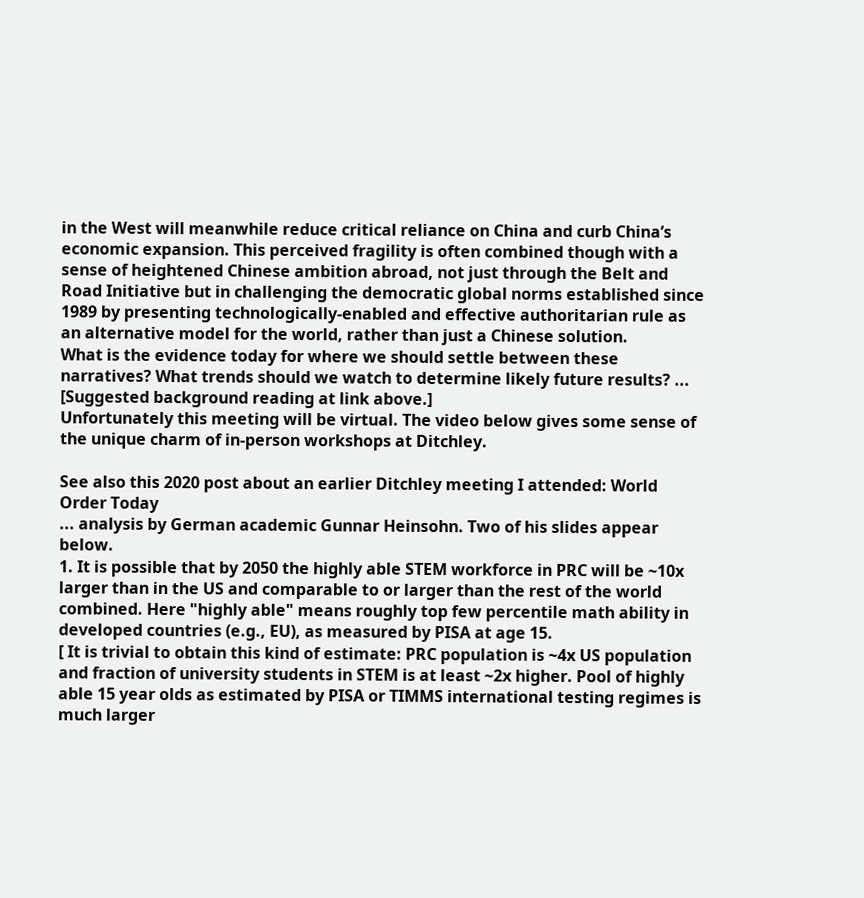in the West will meanwhile reduce critical reliance on China and curb China’s economic expansion. This perceived fragility is often combined though with a sense of heightened Chinese ambition abroad, not just through the Belt and Road Initiative but in challenging the democratic global norms established since 1989 by presenting technologically-enabled and effective authoritarian rule as an alternative model for the world, rather than just a Chinese solution.
What is the evidence today for where we should settle between these narratives? What trends should we watch to determine likely future results? ...
[Suggested background reading at link above.]
Unfortunately this meeting will be virtual. The video below gives some sense of the unique charm of in-person workshops at Ditchley.

See also this 2020 post about an earlier Ditchley meeting I attended: World Order Today
... analysis by German academic Gunnar Heinsohn. Two of his slides appear below.
1. It is possible that by 2050 the highly able STEM workforce in PRC will be ~10x larger than in the US and comparable to or larger than the rest of the world combined. Here "highly able" means roughly top few percentile math ability in developed countries (e.g., EU), as measured by PISA at age 15.
[ It is trivial to obtain this kind of estimate: PRC population is ~4x US population and fraction of university students in STEM is at least ~2x higher. Pool of highly able 15 year olds as estimated by PISA or TIMMS international testing regimes is much larger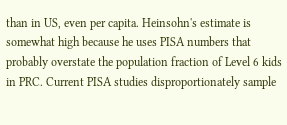than in US, even per capita. Heinsohn's estimate is somewhat high because he uses PISA numbers that probably overstate the population fraction of Level 6 kids in PRC. Current PISA studies disproportionately sample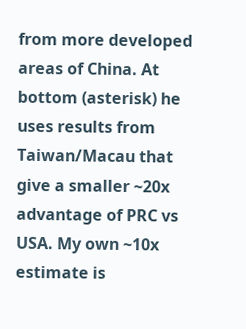from more developed areas of China. At bottom (asterisk) he uses results from Taiwan/Macau that give a smaller ~20x advantage of PRC vs USA. My own ~10x estimate is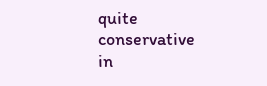quite conservative in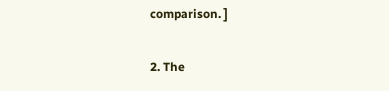comparison. ]

2. The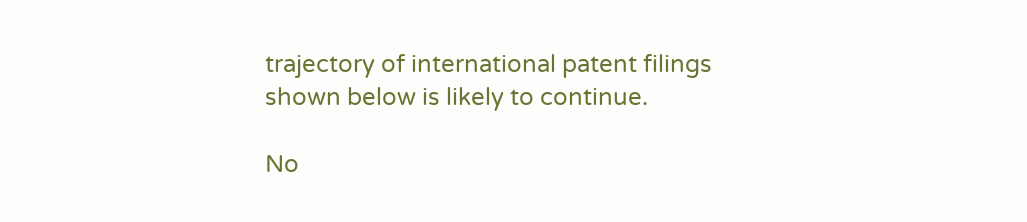trajectory of international patent filings shown below is likely to continue.

No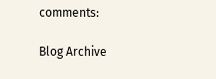comments:

Blog Archive